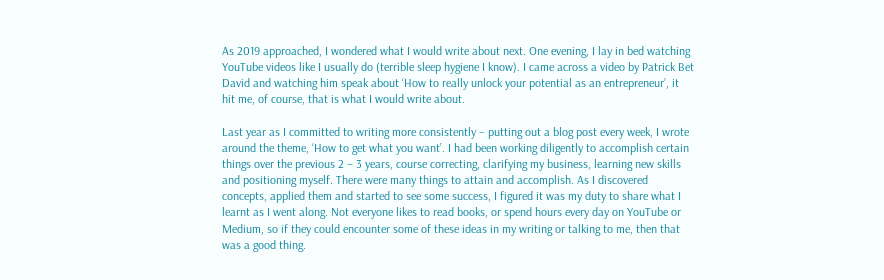As 2019 approached, I wondered what I would write about next. One evening, I lay in bed watching YouTube videos like I usually do (terrible sleep hygiene I know). I came across a video by Patrick Bet David and watching him speak about ‘How to really unlock your potential as an entrepreneur’, it hit me, of course, that is what I would write about.

Last year as I committed to writing more consistently – putting out a blog post every week, I wrote around the theme, ‘How to get what you want’. I had been working diligently to accomplish certain things over the previous 2 – 3 years, course correcting, clarifying my business, learning new skills and positioning myself. There were many things to attain and accomplish. As I discovered concepts, applied them and started to see some success, I figured it was my duty to share what I learnt as I went along. Not everyone likes to read books, or spend hours every day on YouTube or Medium, so if they could encounter some of these ideas in my writing or talking to me, then that was a good thing.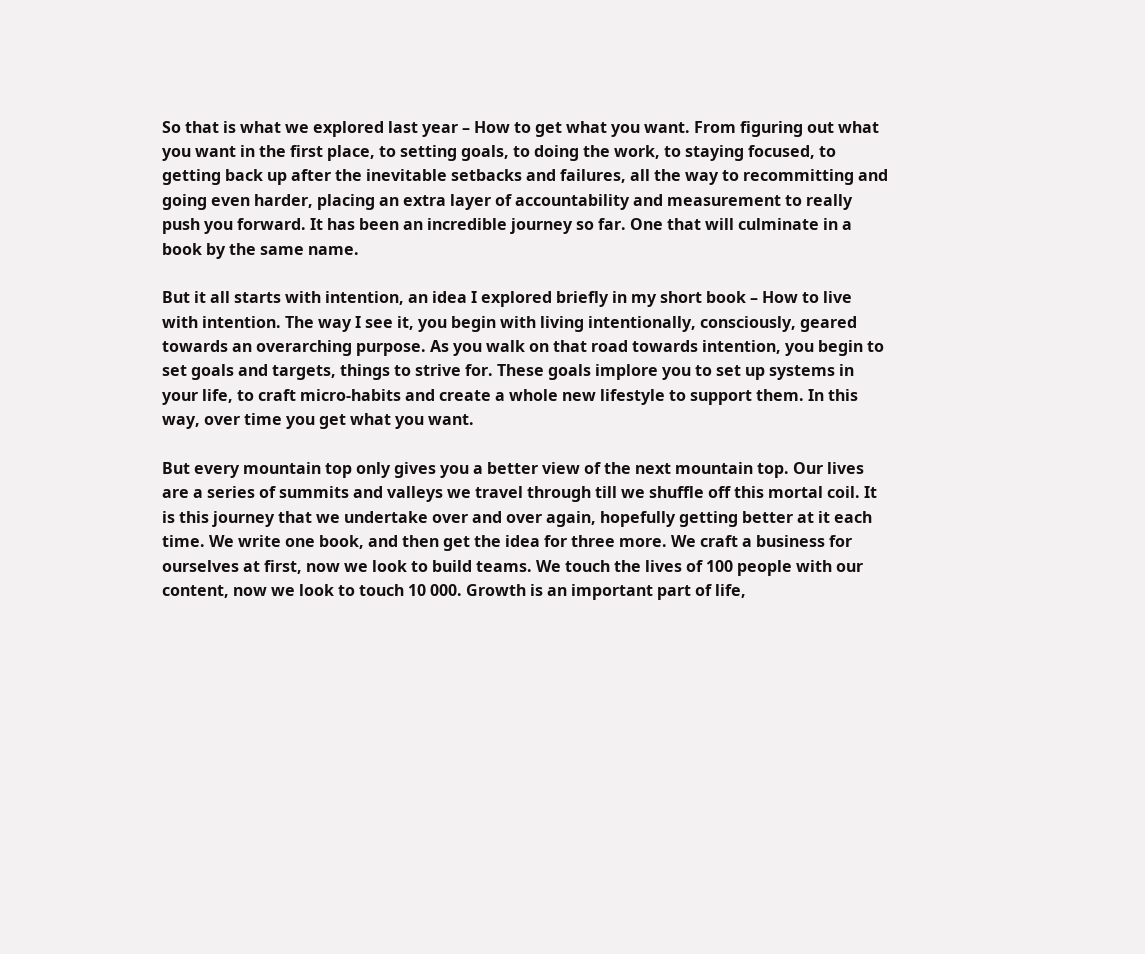So that is what we explored last year – How to get what you want. From figuring out what you want in the first place, to setting goals, to doing the work, to staying focused, to getting back up after the inevitable setbacks and failures, all the way to recommitting and going even harder, placing an extra layer of accountability and measurement to really push you forward. It has been an incredible journey so far. One that will culminate in a book by the same name.

But it all starts with intention, an idea I explored briefly in my short book – How to live with intention. The way I see it, you begin with living intentionally, consciously, geared towards an overarching purpose. As you walk on that road towards intention, you begin to set goals and targets, things to strive for. These goals implore you to set up systems in your life, to craft micro-habits and create a whole new lifestyle to support them. In this way, over time you get what you want.

But every mountain top only gives you a better view of the next mountain top. Our lives are a series of summits and valleys we travel through till we shuffle off this mortal coil. It is this journey that we undertake over and over again, hopefully getting better at it each time. We write one book, and then get the idea for three more. We craft a business for ourselves at first, now we look to build teams. We touch the lives of 100 people with our content, now we look to touch 10 000. Growth is an important part of life,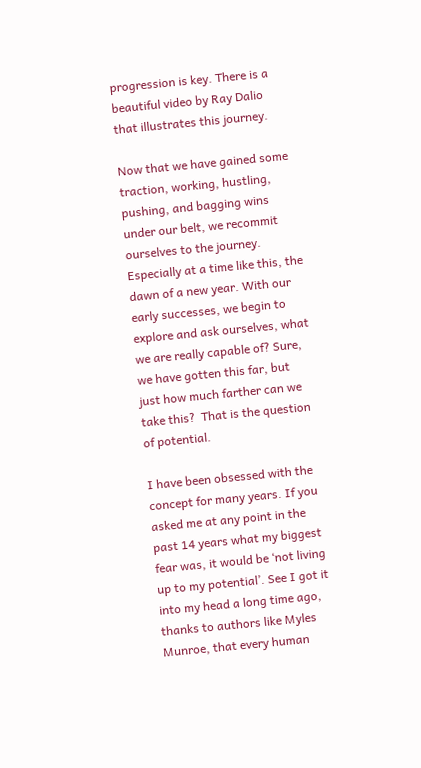progression is key. There is a beautiful video by Ray Dalio that illustrates this journey.

Now that we have gained some traction, working, hustling, pushing, and bagging wins under our belt, we recommit ourselves to the journey. Especially at a time like this, the dawn of a new year. With our early successes, we begin to explore and ask ourselves, what we are really capable of? Sure, we have gotten this far, but just how much farther can we take this?  That is the question of potential.

I have been obsessed with the concept for many years. If you asked me at any point in the past 14 years what my biggest fear was, it would be ‘not living up to my potential’. See I got it into my head a long time ago, thanks to authors like Myles Munroe, that every human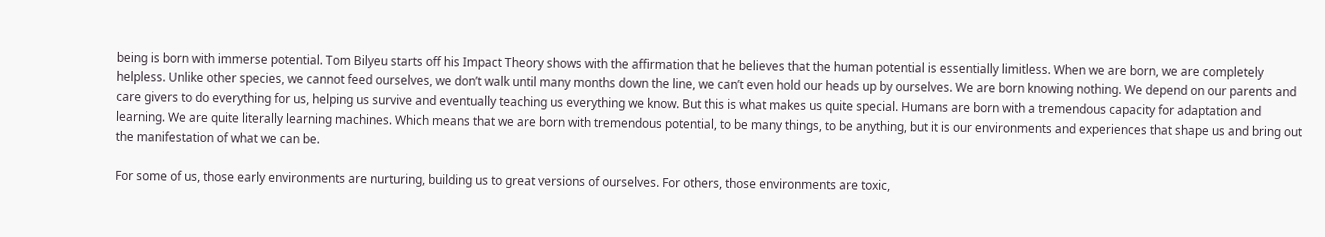being is born with immerse potential. Tom Bilyeu starts off his Impact Theory shows with the affirmation that he believes that the human potential is essentially limitless. When we are born, we are completely helpless. Unlike other species, we cannot feed ourselves, we don’t walk until many months down the line, we can’t even hold our heads up by ourselves. We are born knowing nothing. We depend on our parents and care givers to do everything for us, helping us survive and eventually teaching us everything we know. But this is what makes us quite special. Humans are born with a tremendous capacity for adaptation and learning. We are quite literally learning machines. Which means that we are born with tremendous potential, to be many things, to be anything, but it is our environments and experiences that shape us and bring out the manifestation of what we can be.

For some of us, those early environments are nurturing, building us to great versions of ourselves. For others, those environments are toxic,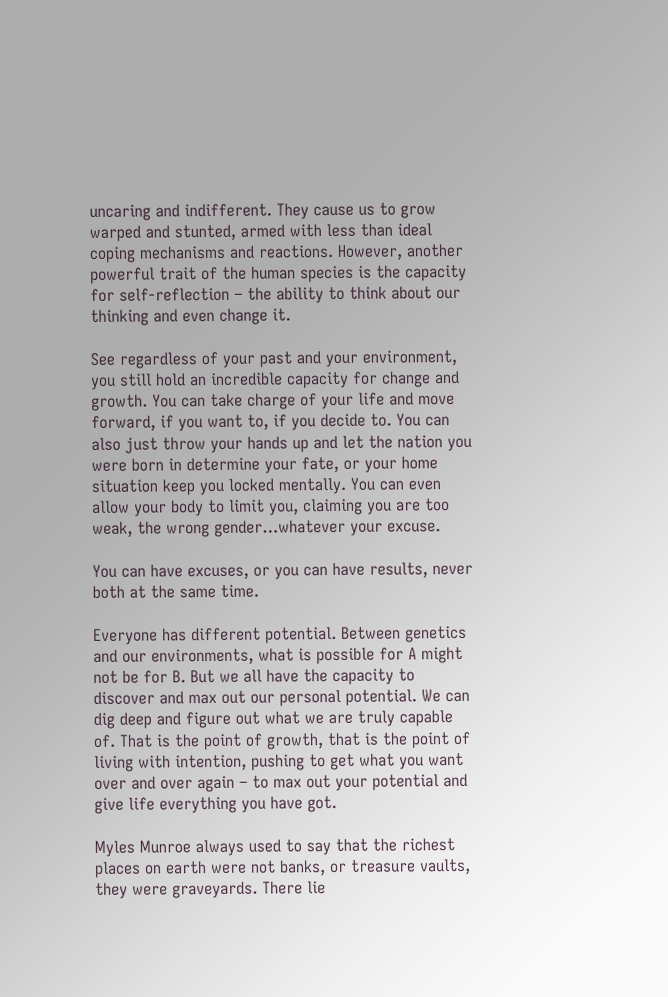uncaring and indifferent. They cause us to grow warped and stunted, armed with less than ideal coping mechanisms and reactions. However, another powerful trait of the human species is the capacity for self-reflection – the ability to think about our thinking and even change it.

See regardless of your past and your environment, you still hold an incredible capacity for change and growth. You can take charge of your life and move forward, if you want to, if you decide to. You can also just throw your hands up and let the nation you were born in determine your fate, or your home situation keep you locked mentally. You can even allow your body to limit you, claiming you are too weak, the wrong gender…whatever your excuse.

You can have excuses, or you can have results, never both at the same time.

Everyone has different potential. Between genetics and our environments, what is possible for A might not be for B. But we all have the capacity to discover and max out our personal potential. We can dig deep and figure out what we are truly capable of. That is the point of growth, that is the point of living with intention, pushing to get what you want over and over again – to max out your potential and give life everything you have got.

Myles Munroe always used to say that the richest places on earth were not banks, or treasure vaults, they were graveyards. There lie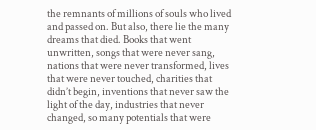the remnants of millions of souls who lived and passed on. But also, there lie the many dreams that died. Books that went unwritten, songs that were never sang, nations that were never transformed, lives that were never touched, charities that didn’t begin, inventions that never saw the light of the day, industries that never changed, so many potentials that were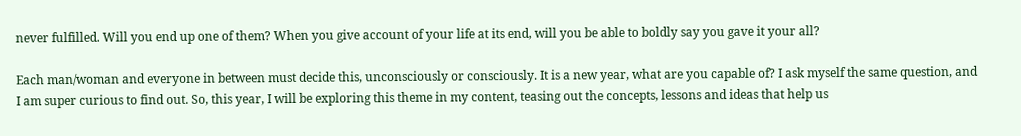never fulfilled. Will you end up one of them? When you give account of your life at its end, will you be able to boldly say you gave it your all?

Each man/woman and everyone in between must decide this, unconsciously or consciously. It is a new year, what are you capable of? I ask myself the same question, and I am super curious to find out. So, this year, I will be exploring this theme in my content, teasing out the concepts, lessons and ideas that help us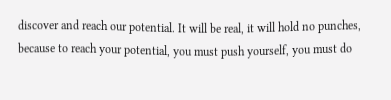discover and reach our potential. It will be real, it will hold no punches, because to reach your potential, you must push yourself, you must do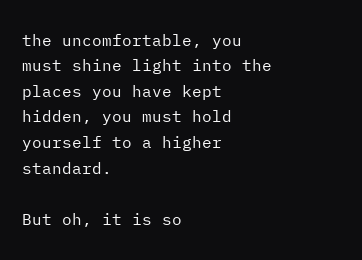the uncomfortable, you must shine light into the places you have kept hidden, you must hold yourself to a higher standard.

But oh, it is so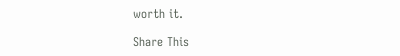worth it.

Share This